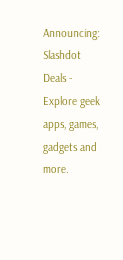Announcing: Slashdot Deals - Explore geek apps, games, gadgets and more.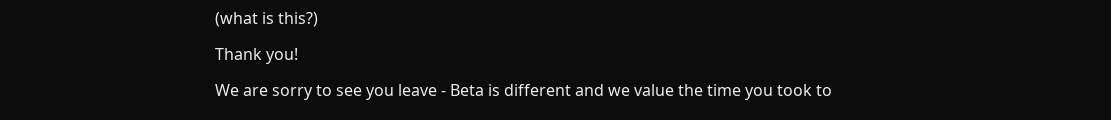(what is this?)

Thank you!

We are sorry to see you leave - Beta is different and we value the time you took to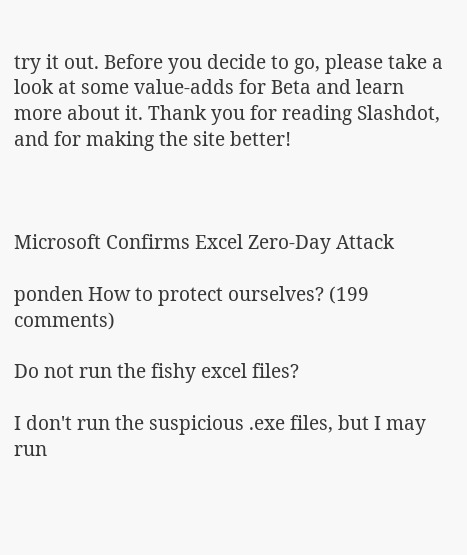try it out. Before you decide to go, please take a look at some value-adds for Beta and learn more about it. Thank you for reading Slashdot, and for making the site better!



Microsoft Confirms Excel Zero-Day Attack

ponden How to protect ourselves? (199 comments)

Do not run the fishy excel files?

I don't run the suspicious .exe files, but I may run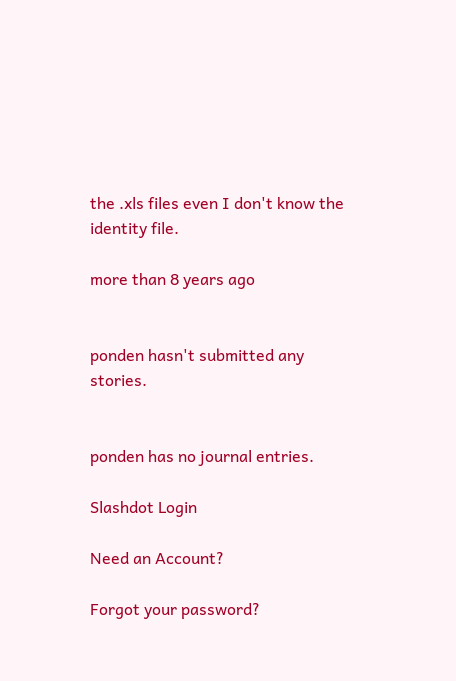the .xls files even I don't know the identity file.

more than 8 years ago


ponden hasn't submitted any stories.


ponden has no journal entries.

Slashdot Login

Need an Account?

Forgot your password?